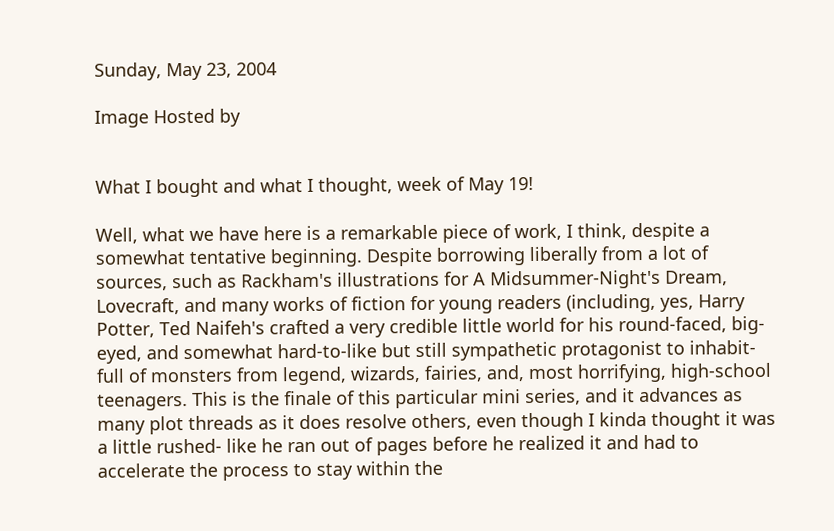Sunday, May 23, 2004

Image Hosted by


What I bought and what I thought, week of May 19!

Well, what we have here is a remarkable piece of work, I think, despite a somewhat tentative beginning. Despite borrowing liberally from a lot of sources, such as Rackham's illustrations for A Midsummer-Night's Dream, Lovecraft, and many works of fiction for young readers (including, yes, Harry Potter, Ted Naifeh's crafted a very credible little world for his round-faced, big-eyed, and somewhat hard-to-like but still sympathetic protagonist to inhabit- full of monsters from legend, wizards, fairies, and, most horrifying, high-school teenagers. This is the finale of this particular mini series, and it advances as many plot threads as it does resolve others, even though I kinda thought it was a little rushed- like he ran out of pages before he realized it and had to accelerate the process to stay within the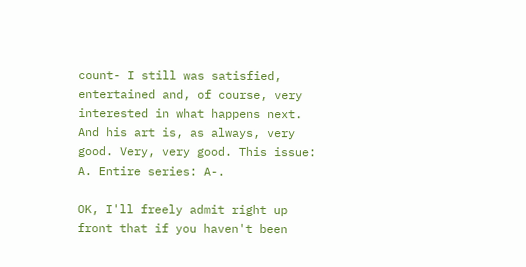count- I still was satisfied, entertained and, of course, very interested in what happens next. And his art is, as always, very good. Very, very good. This issue: A. Entire series: A-.

OK, I'll freely admit right up front that if you haven't been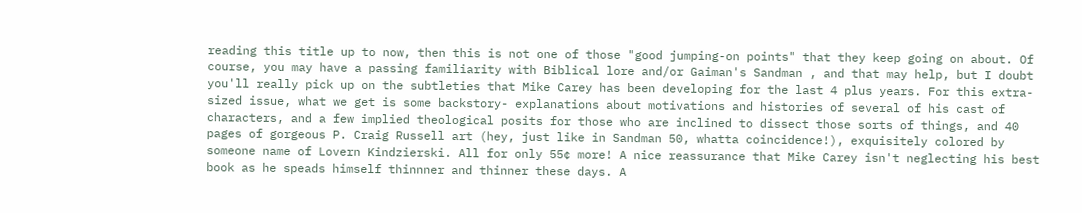reading this title up to now, then this is not one of those "good jumping-on points" that they keep going on about. Of course, you may have a passing familiarity with Biblical lore and/or Gaiman's Sandman , and that may help, but I doubt you'll really pick up on the subtleties that Mike Carey has been developing for the last 4 plus years. For this extra-sized issue, what we get is some backstory- explanations about motivations and histories of several of his cast of characters, and a few implied theological posits for those who are inclined to dissect those sorts of things, and 40 pages of gorgeous P. Craig Russell art (hey, just like in Sandman 50, whatta coincidence!), exquisitely colored by someone name of Lovern Kindzierski. All for only 55¢ more! A nice reassurance that Mike Carey isn't neglecting his best book as he speads himself thinnner and thinner these days. A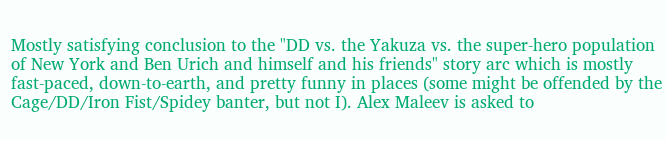Mostly satisfying conclusion to the "DD vs. the Yakuza vs. the super-hero population of New York and Ben Urich and himself and his friends" story arc which is mostly fast-paced, down-to-earth, and pretty funny in places (some might be offended by the Cage/DD/Iron Fist/Spidey banter, but not I). Alex Maleev is asked to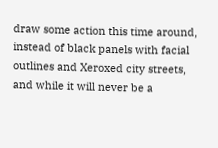draw some action this time around, instead of black panels with facial outlines and Xeroxed city streets, and while it will never be a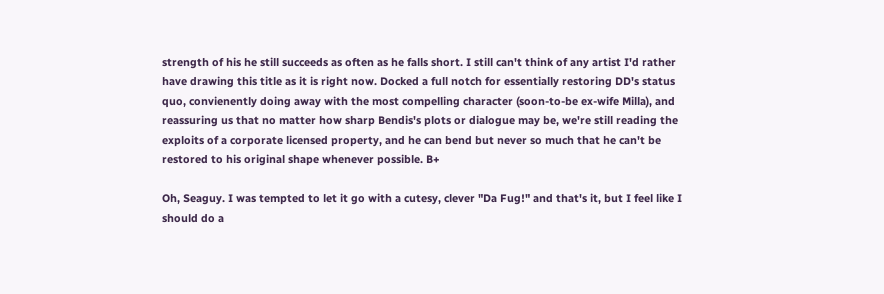strength of his he still succeeds as often as he falls short. I still can't think of any artist I'd rather have drawing this title as it is right now. Docked a full notch for essentially restoring DD's status quo, convienently doing away with the most compelling character (soon-to-be ex-wife Milla), and reassuring us that no matter how sharp Bendis's plots or dialogue may be, we're still reading the exploits of a corporate licensed property, and he can bend but never so much that he can't be restored to his original shape whenever possible. B+

Oh, Seaguy. I was tempted to let it go with a cutesy, clever "Da Fug!" and that's it, but I feel like I should do a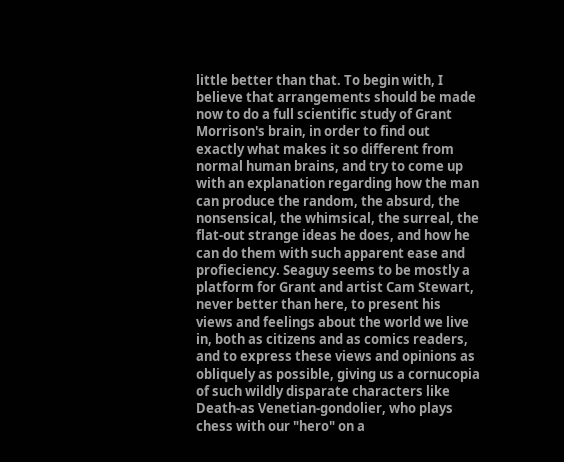little better than that. To begin with, I believe that arrangements should be made now to do a full scientific study of Grant Morrison's brain, in order to find out exactly what makes it so different from normal human brains, and try to come up with an explanation regarding how the man can produce the random, the absurd, the nonsensical, the whimsical, the surreal, the flat-out strange ideas he does, and how he can do them with such apparent ease and profieciency. Seaguy seems to be mostly a platform for Grant and artist Cam Stewart, never better than here, to present his views and feelings about the world we live in, both as citizens and as comics readers, and to express these views and opinions as obliquely as possible, giving us a cornucopia of such wildly disparate characters like Death-as Venetian-gondolier, who plays chess with our "hero" on a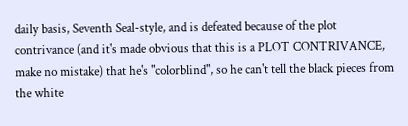daily basis, Seventh Seal-style, and is defeated because of the plot contrivance (and it's made obvious that this is a PLOT CONTRIVANCE, make no mistake) that he's "colorblind", so he can't tell the black pieces from the white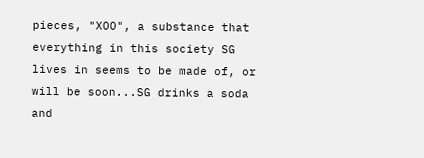pieces, "XOO", a substance that everything in this society SG lives in seems to be made of, or will be soon...SG drinks a soda and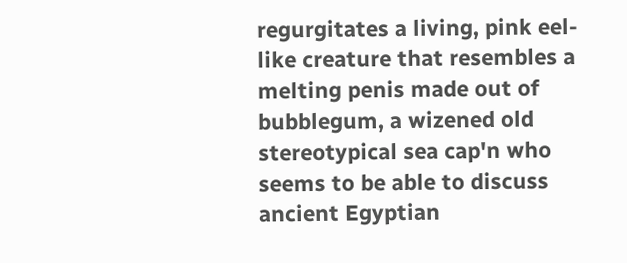regurgitates a living, pink eel-like creature that resembles a melting penis made out of bubblegum, a wizened old stereotypical sea cap'n who seems to be able to discuss ancient Egyptian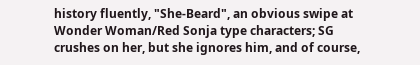history fluently, "She-Beard", an obvious swipe at Wonder Woman/Red Sonja type characters; SG crushes on her, but she ignores him, and of course,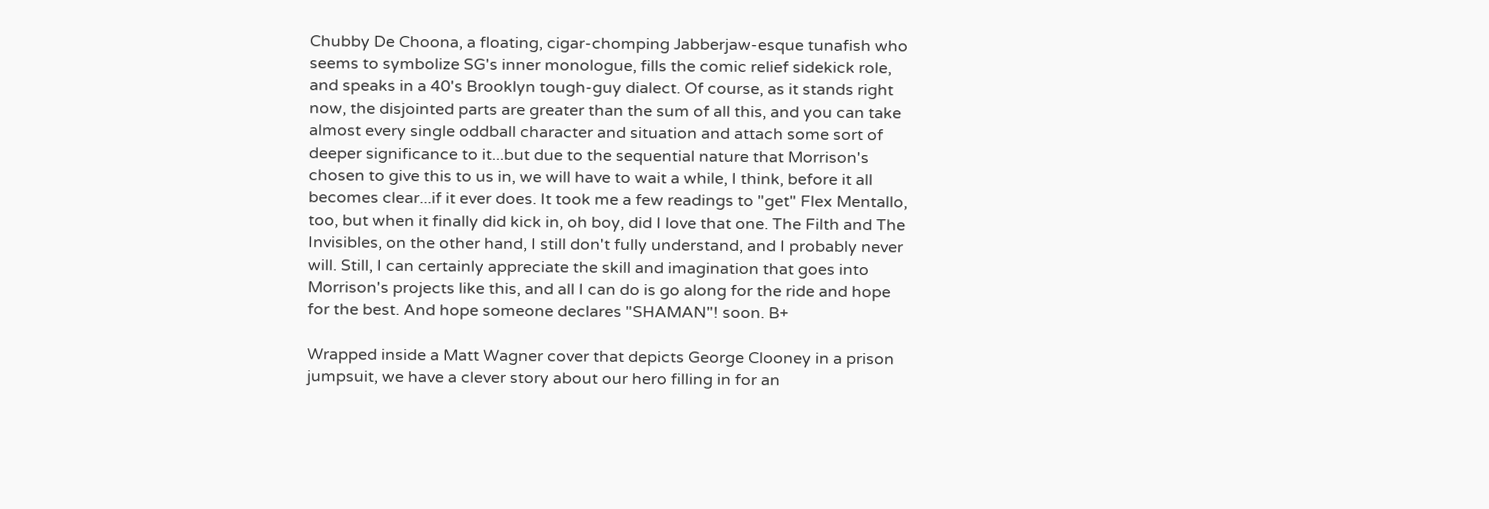Chubby De Choona, a floating, cigar-chomping Jabberjaw-esque tunafish who seems to symbolize SG's inner monologue, fills the comic relief sidekick role, and speaks in a 40's Brooklyn tough-guy dialect. Of course, as it stands right now, the disjointed parts are greater than the sum of all this, and you can take almost every single oddball character and situation and attach some sort of deeper significance to it...but due to the sequential nature that Morrison's chosen to give this to us in, we will have to wait a while, I think, before it all becomes clear...if it ever does. It took me a few readings to "get" Flex Mentallo, too, but when it finally did kick in, oh boy, did I love that one. The Filth and The Invisibles, on the other hand, I still don't fully understand, and I probably never will. Still, I can certainly appreciate the skill and imagination that goes into Morrison's projects like this, and all I can do is go along for the ride and hope for the best. And hope someone declares "SHAMAN"! soon. B+

Wrapped inside a Matt Wagner cover that depicts George Clooney in a prison jumpsuit, we have a clever story about our hero filling in for an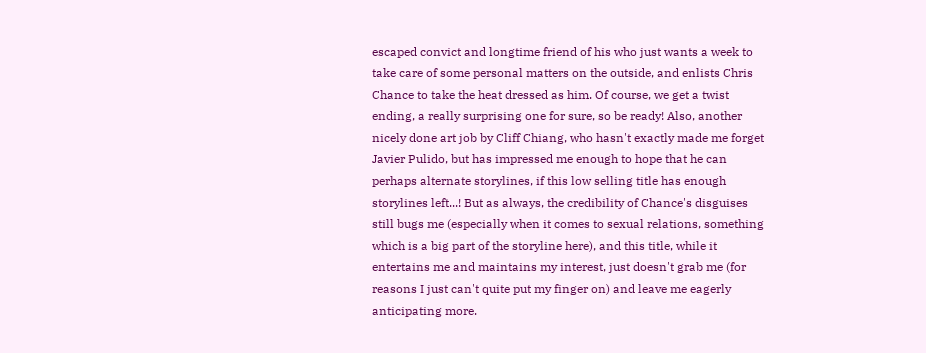escaped convict and longtime friend of his who just wants a week to take care of some personal matters on the outside, and enlists Chris Chance to take the heat dressed as him. Of course, we get a twist ending, a really surprising one for sure, so be ready! Also, another nicely done art job by Cliff Chiang, who hasn't exactly made me forget Javier Pulido, but has impressed me enough to hope that he can perhaps alternate storylines, if this low selling title has enough storylines left...! But as always, the credibility of Chance's disguises still bugs me (especially when it comes to sexual relations, something which is a big part of the storyline here), and this title, while it entertains me and maintains my interest, just doesn't grab me (for reasons I just can't quite put my finger on) and leave me eagerly anticipating more.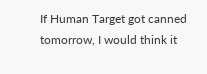If Human Target got canned tomorrow, I would think it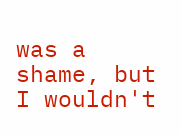was a shame, but I wouldn't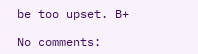be too upset. B+

No comments: